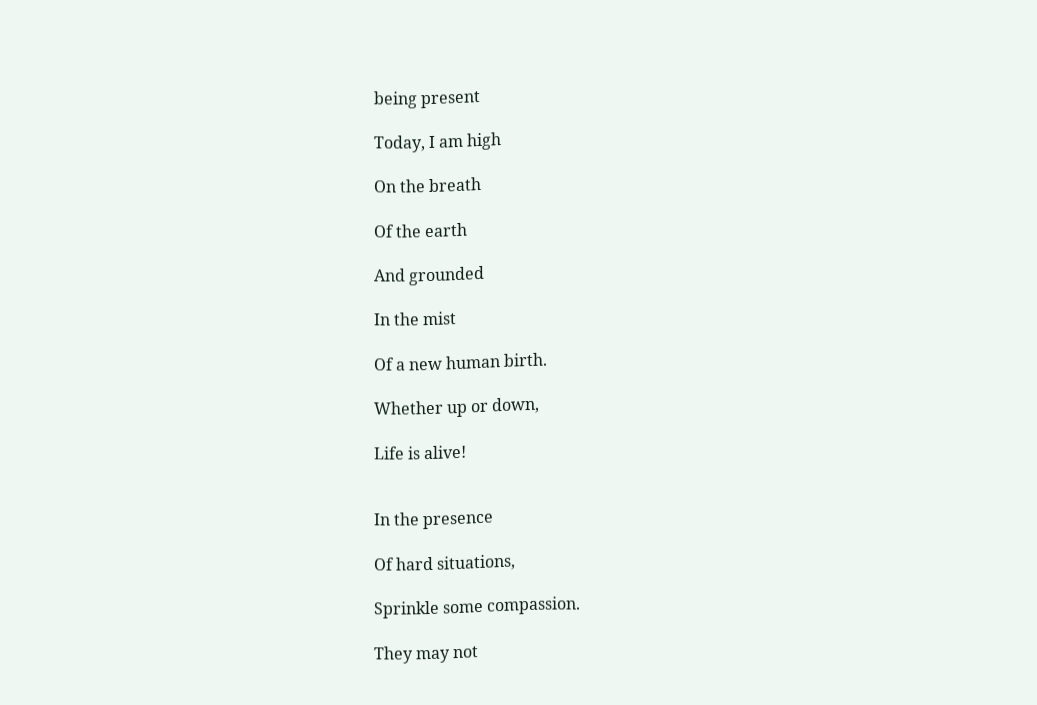being present

Today, I am high

On the breath

Of the earth

And grounded

In the mist

Of a new human birth.

Whether up or down,

Life is alive!


In the presence

Of hard situations,

Sprinkle some compassion.

They may not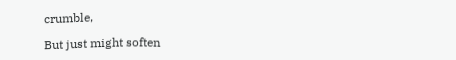crumble,

But just might soften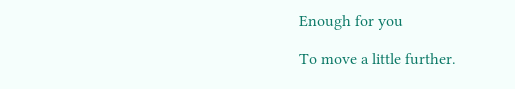Enough for you

To move a little further.